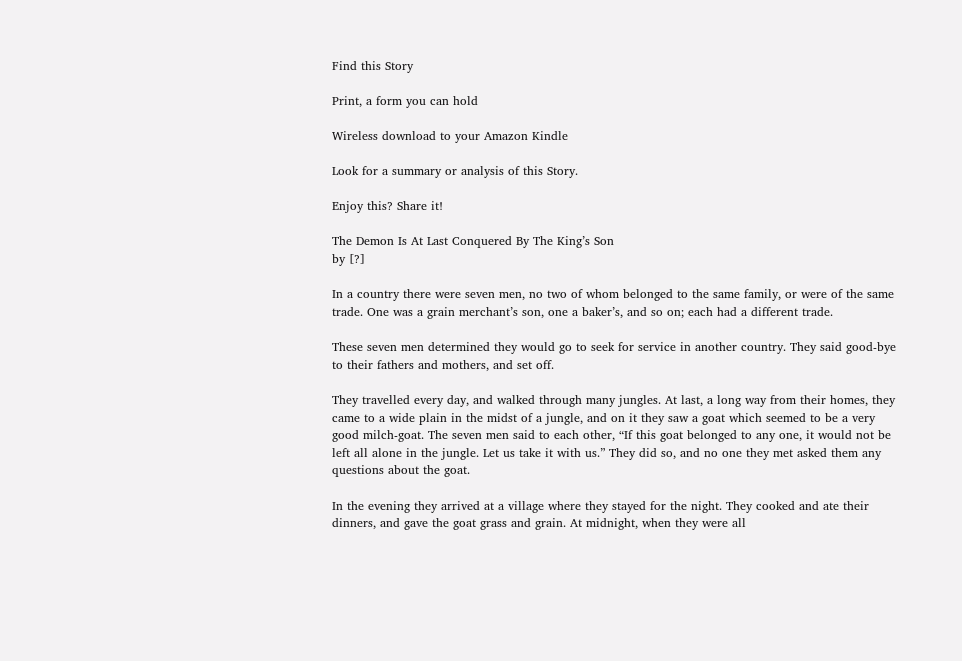Find this Story

Print, a form you can hold

Wireless download to your Amazon Kindle

Look for a summary or analysis of this Story.

Enjoy this? Share it!

The Demon Is At Last Conquered By The King’s Son
by [?]

In a country there were seven men, no two of whom belonged to the same family, or were of the same trade. One was a grain merchant’s son, one a baker’s, and so on; each had a different trade.

These seven men determined they would go to seek for service in another country. They said good-bye to their fathers and mothers, and set off.

They travelled every day, and walked through many jungles. At last, a long way from their homes, they came to a wide plain in the midst of a jungle, and on it they saw a goat which seemed to be a very good milch-goat. The seven men said to each other, “If this goat belonged to any one, it would not be left all alone in the jungle. Let us take it with us.” They did so, and no one they met asked them any questions about the goat.

In the evening they arrived at a village where they stayed for the night. They cooked and ate their dinners, and gave the goat grass and grain. At midnight, when they were all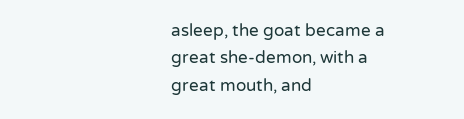asleep, the goat became a great she-demon, with a great mouth, and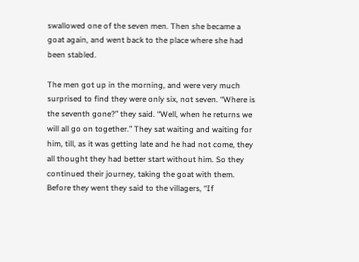swallowed one of the seven men. Then she became a goat again, and went back to the place where she had been stabled.

The men got up in the morning, and were very much surprised to find they were only six, not seven. “Where is the seventh gone?” they said. “Well, when he returns we will all go on together.” They sat waiting and waiting for him, till, as it was getting late and he had not come, they all thought they had better start without him. So they continued their journey, taking the goat with them. Before they went they said to the villagers, “If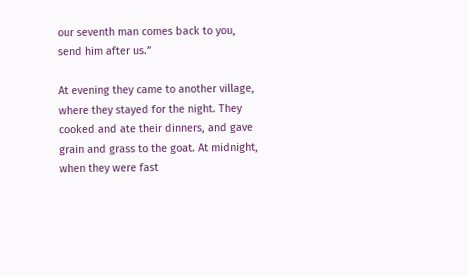our seventh man comes back to you, send him after us.”

At evening they came to another village, where they stayed for the night. They cooked and ate their dinners, and gave grain and grass to the goat. At midnight, when they were fast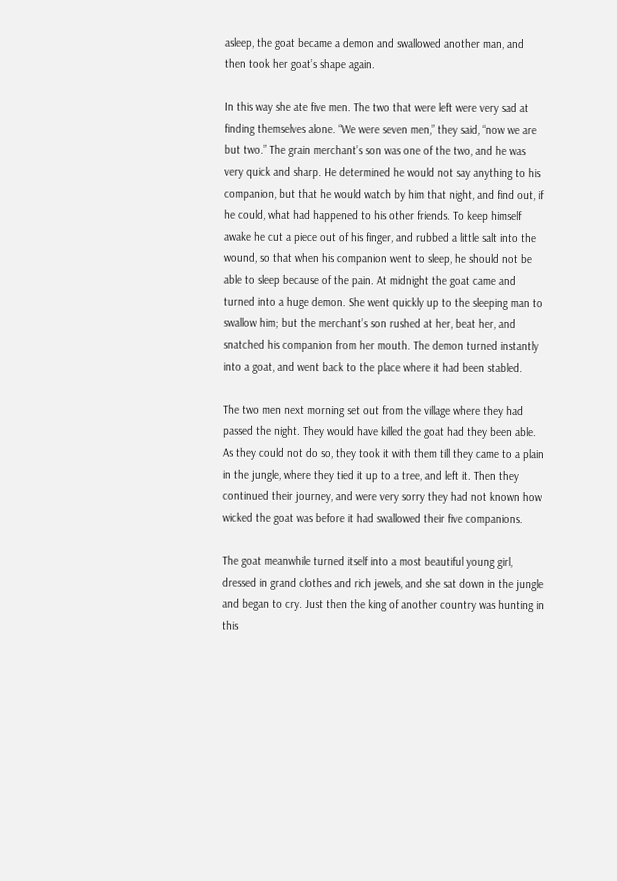asleep, the goat became a demon and swallowed another man, and then took her goat’s shape again.

In this way she ate five men. The two that were left were very sad at finding themselves alone. “We were seven men,” they said, “now we are but two.” The grain merchant’s son was one of the two, and he was very quick and sharp. He determined he would not say anything to his companion, but that he would watch by him that night, and find out, if he could, what had happened to his other friends. To keep himself awake he cut a piece out of his finger, and rubbed a little salt into the wound, so that when his companion went to sleep, he should not be able to sleep because of the pain. At midnight the goat came and turned into a huge demon. She went quickly up to the sleeping man to swallow him; but the merchant’s son rushed at her, beat her, and snatched his companion from her mouth. The demon turned instantly into a goat, and went back to the place where it had been stabled.

The two men next morning set out from the village where they had passed the night. They would have killed the goat had they been able. As they could not do so, they took it with them till they came to a plain in the jungle, where they tied it up to a tree, and left it. Then they continued their journey, and were very sorry they had not known how wicked the goat was before it had swallowed their five companions.

The goat meanwhile turned itself into a most beautiful young girl, dressed in grand clothes and rich jewels, and she sat down in the jungle and began to cry. Just then the king of another country was hunting in this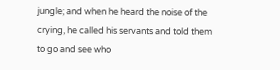jungle; and when he heard the noise of the crying, he called his servants and told them to go and see who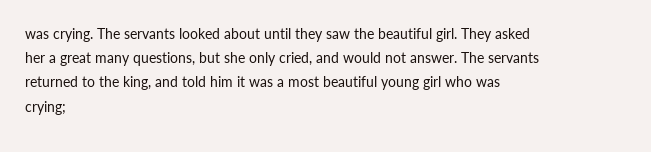was crying. The servants looked about until they saw the beautiful girl. They asked her a great many questions, but she only cried, and would not answer. The servants returned to the king, and told him it was a most beautiful young girl who was crying;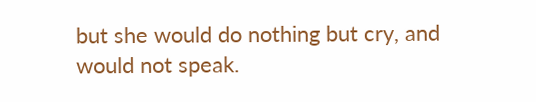but she would do nothing but cry, and would not speak.